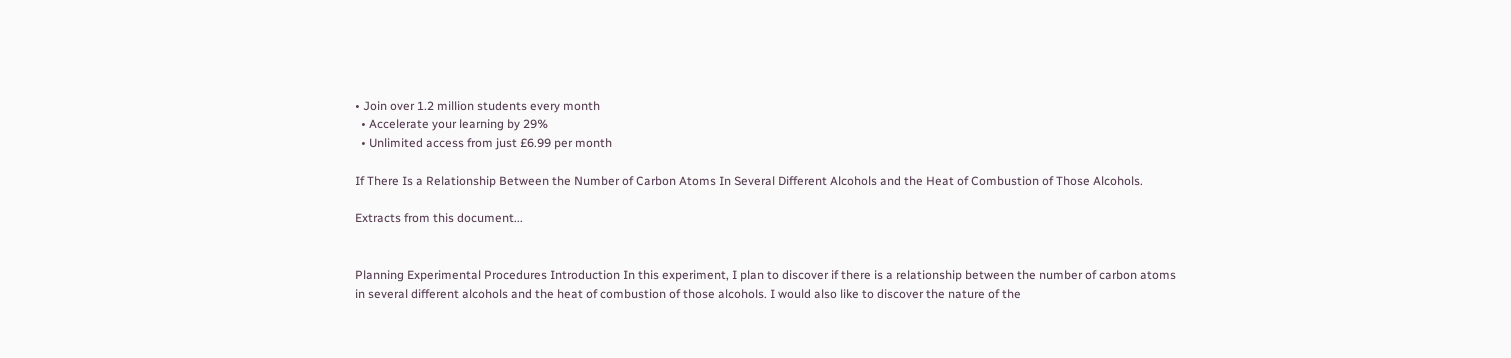• Join over 1.2 million students every month
  • Accelerate your learning by 29%
  • Unlimited access from just £6.99 per month

If There Is a Relationship Between the Number of Carbon Atoms In Several Different Alcohols and the Heat of Combustion of Those Alcohols.

Extracts from this document...


Planning Experimental Procedures Introduction In this experiment, I plan to discover if there is a relationship between the number of carbon atoms in several different alcohols and the heat of combustion of those alcohols. I would also like to discover the nature of the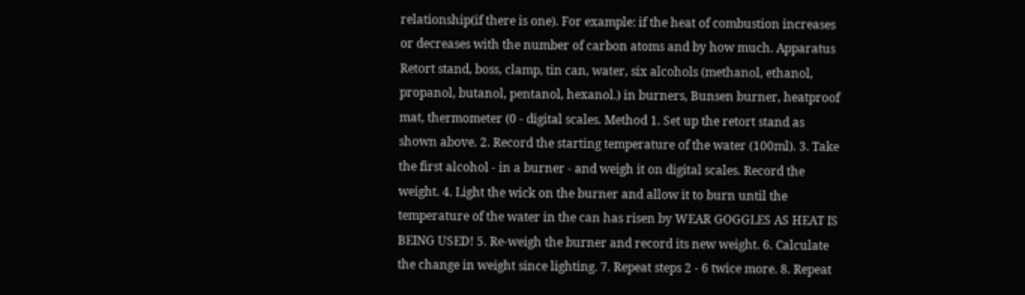relationship(if there is one). For example: if the heat of combustion increases or decreases with the number of carbon atoms and by how much. Apparatus Retort stand, boss, clamp, tin can, water, six alcohols (methanol, ethanol, propanol, butanol, pentanol, hexanol.) in burners, Bunsen burner, heatproof mat, thermometer (0 - digital scales. Method 1. Set up the retort stand as shown above. 2. Record the starting temperature of the water (100ml). 3. Take the first alcohol - in a burner - and weigh it on digital scales. Record the weight. 4. Light the wick on the burner and allow it to burn until the temperature of the water in the can has risen by WEAR GOGGLES AS HEAT IS BEING USED! 5. Re-weigh the burner and record its new weight. 6. Calculate the change in weight since lighting. 7. Repeat steps 2 - 6 twice more. 8. Repeat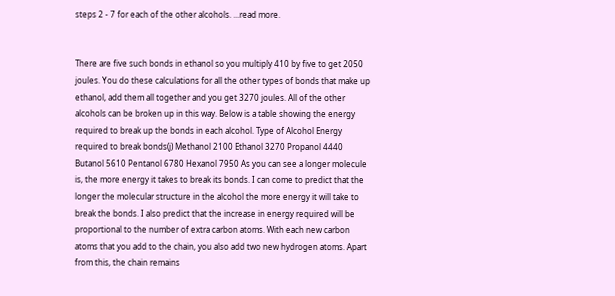steps 2 - 7 for each of the other alcohols. ...read more.


There are five such bonds in ethanol so you multiply 410 by five to get 2050 joules. You do these calculations for all the other types of bonds that make up ethanol, add them all together and you get 3270 joules. All of the other alcohols can be broken up in this way. Below is a table showing the energy required to break up the bonds in each alcohol. Type of Alcohol Energy required to break bonds(j) Methanol 2100 Ethanol 3270 Propanol 4440 Butanol 5610 Pentanol 6780 Hexanol 7950 As you can see a longer molecule is, the more energy it takes to break its bonds. I can come to predict that the longer the molecular structure in the alcohol the more energy it will take to break the bonds. I also predict that the increase in energy required will be proportional to the number of extra carbon atoms. With each new carbon atoms that you add to the chain, you also add two new hydrogen atoms. Apart from this, the chain remains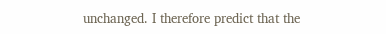unchanged. I therefore predict that the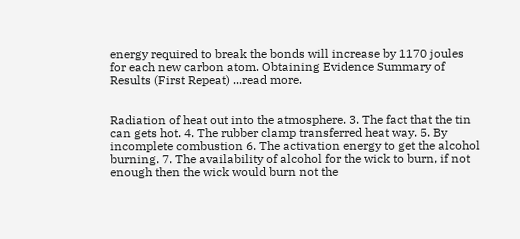energy required to break the bonds will increase by 1170 joules for each new carbon atom. Obtaining Evidence Summary of Results (First Repeat) ...read more.


Radiation of heat out into the atmosphere. 3. The fact that the tin can gets hot. 4. The rubber clamp transferred heat way. 5. By incomplete combustion 6. The activation energy to get the alcohol burning. 7. The availability of alcohol for the wick to burn, if not enough then the wick would burn not the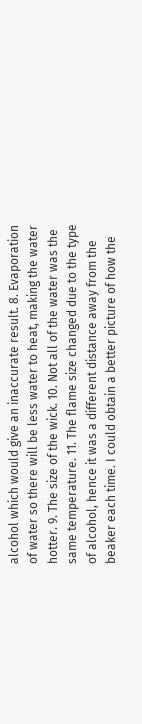alcohol which would give an inaccurate result. 8. Evaporation of water so there will be less water to heat, making the water hotter. 9. The size of the wick. 10. Not all of the water was the same temperature. 11. The flame size changed due to the type of alcohol, hence it was a different distance away from the beaker each time. I could obtain a better picture of how the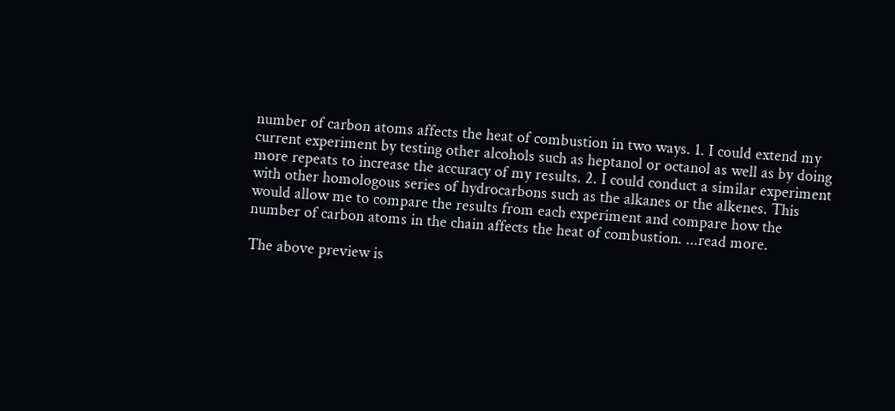number of carbon atoms affects the heat of combustion in two ways. 1. I could extend my current experiment by testing other alcohols such as heptanol or octanol as well as by doing more repeats to increase the accuracy of my results. 2. I could conduct a similar experiment with other homologous series of hydrocarbons such as the alkanes or the alkenes. This would allow me to compare the results from each experiment and compare how the number of carbon atoms in the chain affects the heat of combustion. ...read more.

The above preview is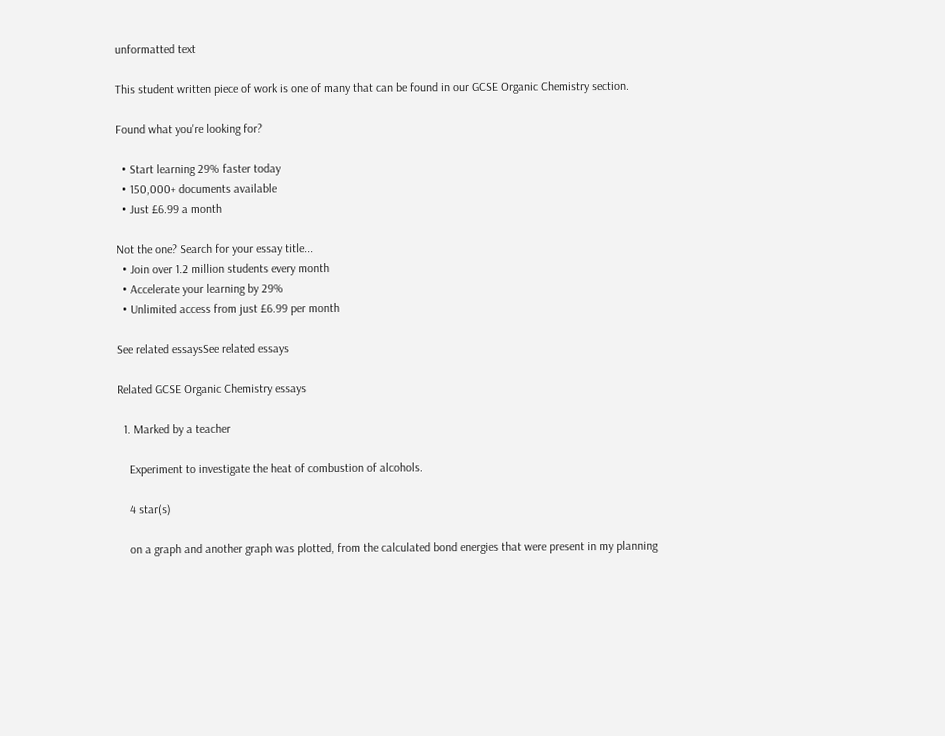unformatted text

This student written piece of work is one of many that can be found in our GCSE Organic Chemistry section.

Found what you're looking for?

  • Start learning 29% faster today
  • 150,000+ documents available
  • Just £6.99 a month

Not the one? Search for your essay title...
  • Join over 1.2 million students every month
  • Accelerate your learning by 29%
  • Unlimited access from just £6.99 per month

See related essaysSee related essays

Related GCSE Organic Chemistry essays

  1. Marked by a teacher

    Experiment to investigate the heat of combustion of alcohols.

    4 star(s)

    on a graph and another graph was plotted, from the calculated bond energies that were present in my planning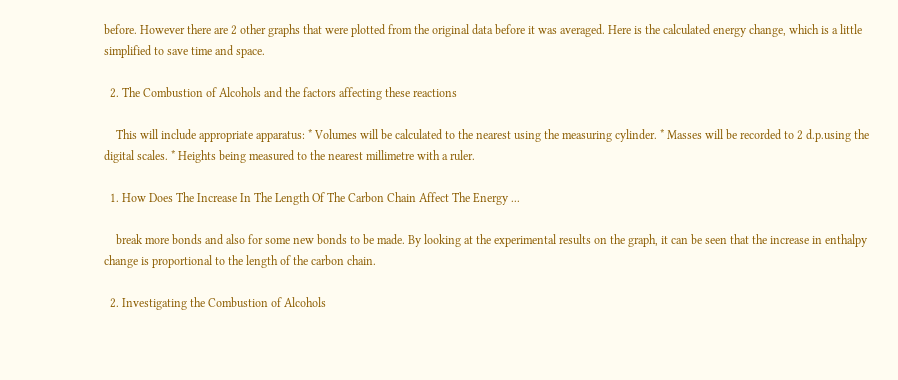before. However there are 2 other graphs that were plotted from the original data before it was averaged. Here is the calculated energy change, which is a little simplified to save time and space.

  2. The Combustion of Alcohols and the factors affecting these reactions

    This will include appropriate apparatus: * Volumes will be calculated to the nearest using the measuring cylinder. * Masses will be recorded to 2 d.p.using the digital scales. * Heights being measured to the nearest millimetre with a ruler.

  1. How Does The Increase In The Length Of The Carbon Chain Affect The Energy ...

    break more bonds and also for some new bonds to be made. By looking at the experimental results on the graph, it can be seen that the increase in enthalpy change is proportional to the length of the carbon chain.

  2. Investigating the Combustion of Alcohols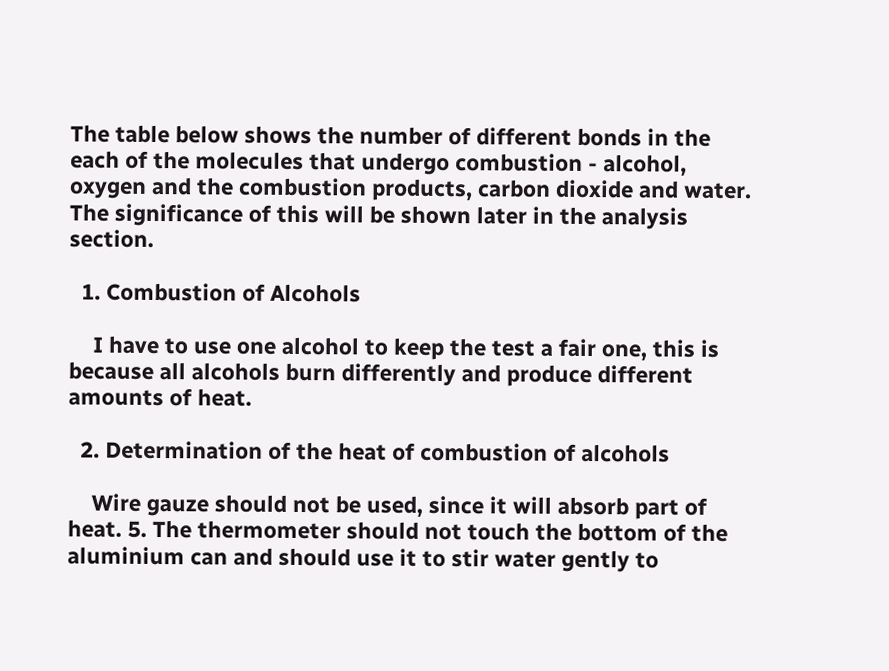The table below shows the number of different bonds in the each of the molecules that undergo combustion - alcohol, oxygen and the combustion products, carbon dioxide and water. The significance of this will be shown later in the analysis section.

  1. Combustion of Alcohols

    I have to use one alcohol to keep the test a fair one, this is because all alcohols burn differently and produce different amounts of heat.

  2. Determination of the heat of combustion of alcohols

    Wire gauze should not be used, since it will absorb part of heat. 5. The thermometer should not touch the bottom of the aluminium can and should use it to stir water gently to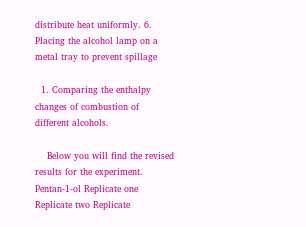distribute heat uniformly. 6. Placing the alcohol lamp on a metal tray to prevent spillage

  1. Comparing the enthalpy changes of combustion of different alcohols.

    Below you will find the revised results for the experiment. Pentan-1-ol Replicate one Replicate two Replicate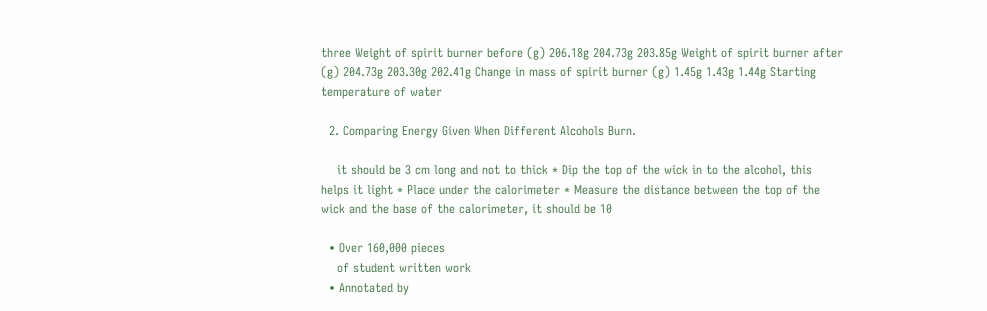three Weight of spirit burner before (g) 206.18g 204.73g 203.85g Weight of spirit burner after (g) 204.73g 203.30g 202.41g Change in mass of spirit burner (g) 1.45g 1.43g 1.44g Starting temperature of water

  2. Comparing Energy Given When Different Alcohols Burn.

    it should be 3 cm long and not to thick * Dip the top of the wick in to the alcohol, this helps it light * Place under the calorimeter * Measure the distance between the top of the wick and the base of the calorimeter, it should be 10

  • Over 160,000 pieces
    of student written work
  • Annotated by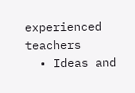experienced teachers
  • Ideas and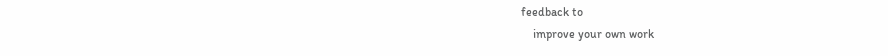feedback to
    improve your own work